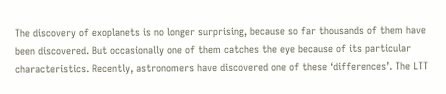The discovery of exoplanets is no longer surprising, because so far thousands of them have been discovered. But occasionally one of them catches the eye because of its particular characteristics. Recently, astronomers have discovered one of these ‘differences’. The LTT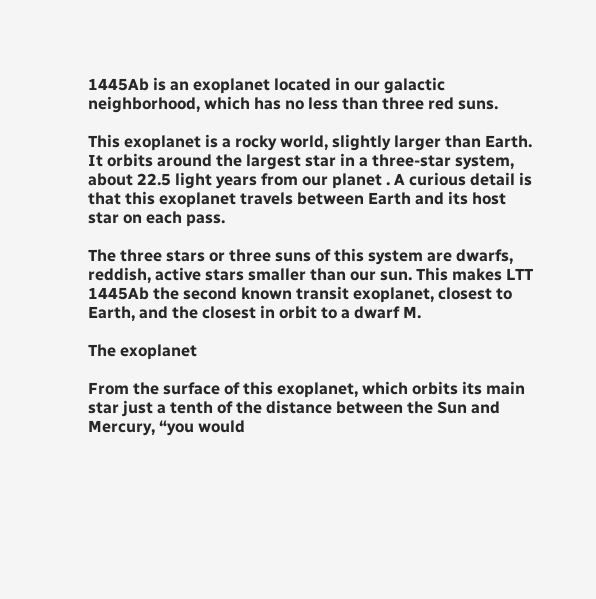1445Ab is an exoplanet located in our galactic neighborhood, which has no less than three red suns.

This exoplanet is a rocky world, slightly larger than Earth. It orbits around the largest star in a three-star system, about 22.5 light years from our planet . A curious detail is that this exoplanet travels between Earth and its host star on each pass.

The three stars or three suns of this system are dwarfs, reddish, active stars smaller than our sun. This makes LTT 1445Ab the second known transit exoplanet, closest to Earth, and the closest in orbit to a dwarf M.

The exoplanet

From the surface of this exoplanet, which orbits its main star just a tenth of the distance between the Sun and Mercury, “you would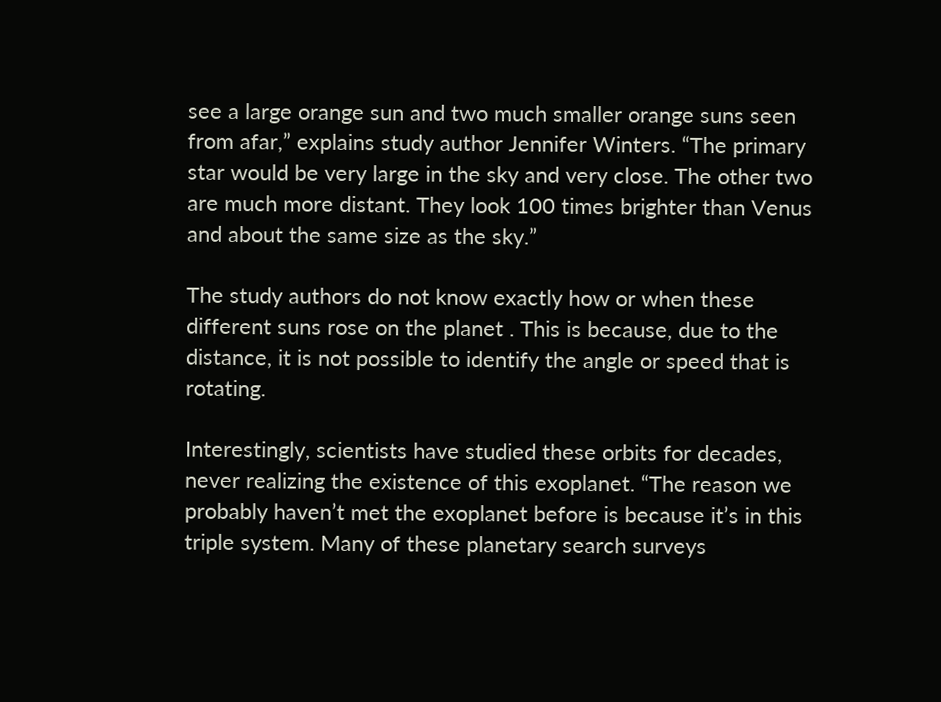see a large orange sun and two much smaller orange suns seen from afar,” explains study author Jennifer Winters. “The primary star would be very large in the sky and very close. The other two are much more distant. They look 100 times brighter than Venus and about the same size as the sky.”

The study authors do not know exactly how or when these different suns rose on the planet . This is because, due to the distance, it is not possible to identify the angle or speed that is rotating.

Interestingly, scientists have studied these orbits for decades, never realizing the existence of this exoplanet. “The reason we probably haven’t met the exoplanet before is because it’s in this triple system. Many of these planetary search surveys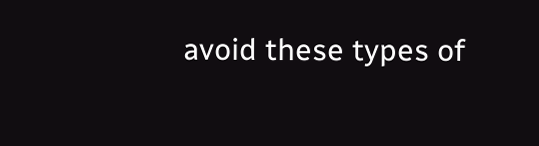avoid these types of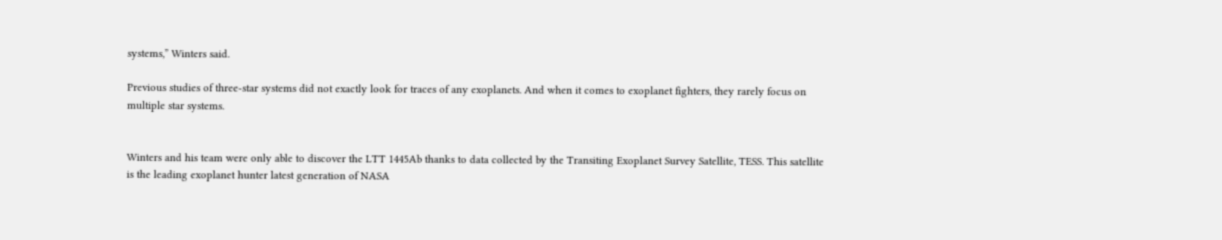systems,” Winters said.

Previous studies of three-star systems did not exactly look for traces of any exoplanets. And when it comes to exoplanet fighters, they rarely focus on multiple star systems.


Winters and his team were only able to discover the LTT 1445Ab thanks to data collected by the Transiting Exoplanet Survey Satellite, TESS. This satellite is the leading exoplanet hunter latest generation of NASA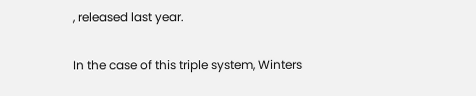, released last year.

In the case of this triple system, Winters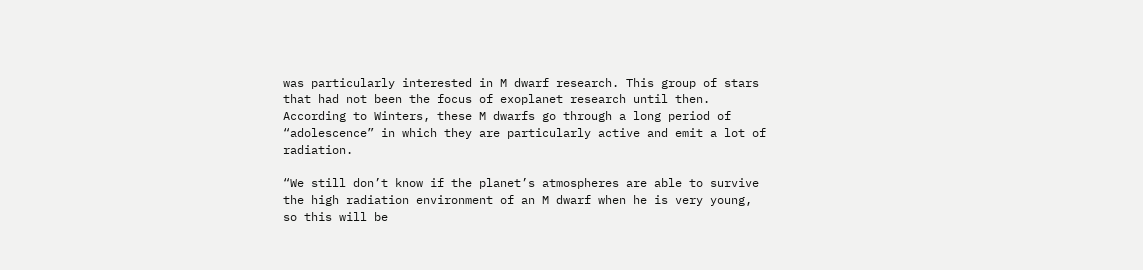was particularly interested in M dwarf research. This group of stars that had not been the focus of exoplanet research until then. According to Winters, these M dwarfs go through a long period of “adolescence” in which they are particularly active and emit a lot of radiation.

“We still don’t know if the planet’s atmospheres are able to survive the high radiation environment of an M dwarf when he is very young, so this will be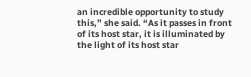an incredible opportunity to study this,” she said. “As it passes in front of its host star, it is illuminated by the light of its host star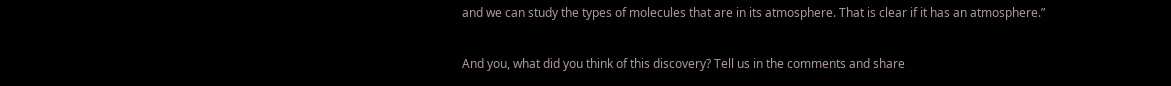and we can study the types of molecules that are in its atmosphere. That is clear if it has an atmosphere.”

And you, what did you think of this discovery? Tell us in the comments and share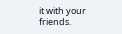it with your friends.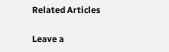Related Articles

Leave a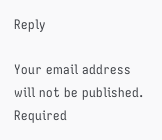Reply

Your email address will not be published. Required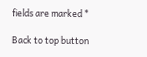fields are marked *

Back to top button